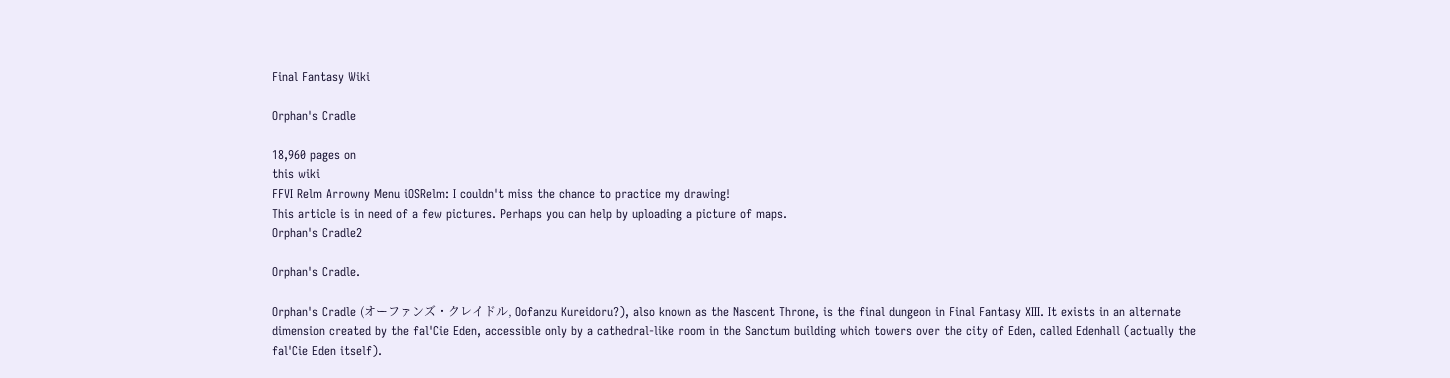Final Fantasy Wiki

Orphan's Cradle

18,960 pages on
this wiki
FFVI Relm Arrowny Menu iOSRelm: I couldn't miss the chance to practice my drawing!
This article is in need of a few pictures. Perhaps you can help by uploading a picture of maps.
Orphan's Cradle2

Orphan's Cradle.

Orphan's Cradle (オーファンズ・クレイドル, Oofanzu Kureidoru?), also known as the Nascent Throne, is the final dungeon in Final Fantasy XIII. It exists in an alternate dimension created by the fal'Cie Eden, accessible only by a cathedral-like room in the Sanctum building which towers over the city of Eden, called Edenhall (actually the fal'Cie Eden itself).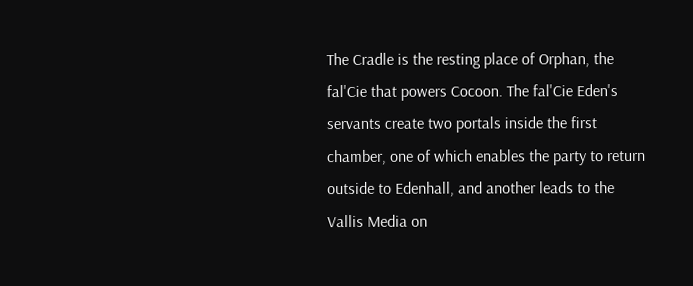The Cradle is the resting place of Orphan, the fal'Cie that powers Cocoon. The fal'Cie Eden's servants create two portals inside the first chamber, one of which enables the party to return outside to Edenhall, and another leads to the Vallis Media on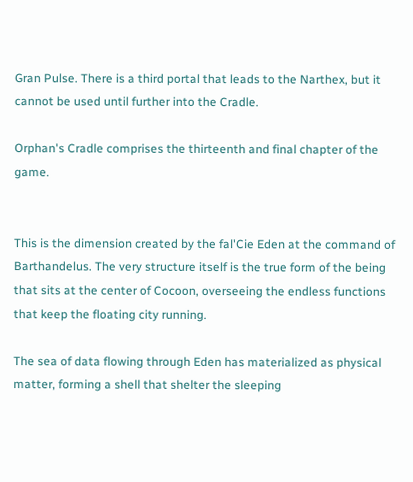Gran Pulse. There is a third portal that leads to the Narthex, but it cannot be used until further into the Cradle.

Orphan's Cradle comprises the thirteenth and final chapter of the game.


This is the dimension created by the fal'Cie Eden at the command of Barthandelus. The very structure itself is the true form of the being that sits at the center of Cocoon, overseeing the endless functions that keep the floating city running.

The sea of data flowing through Eden has materialized as physical matter, forming a shell that shelter the sleeping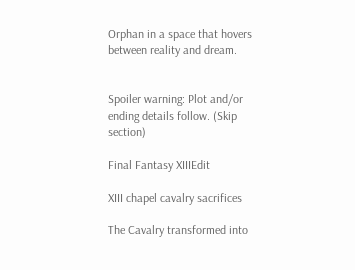Orphan in a space that hovers between reality and dream.


Spoiler warning: Plot and/or ending details follow. (Skip section)

Final Fantasy XIIIEdit

XIII chapel cavalry sacrifices

The Cavalry transformed into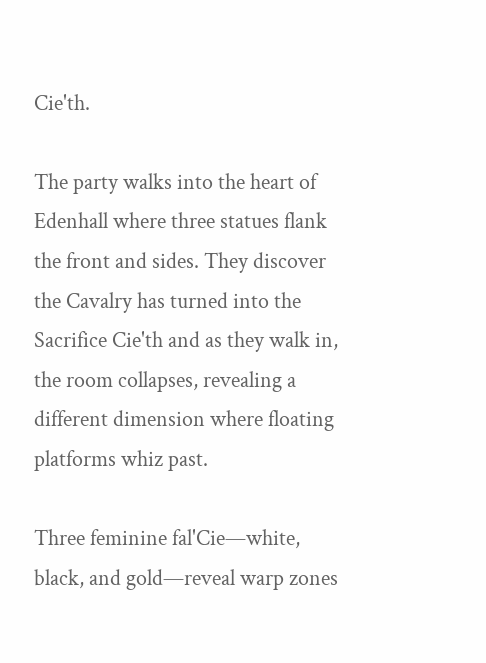Cie'th.

The party walks into the heart of Edenhall where three statues flank the front and sides. They discover the Cavalry has turned into the Sacrifice Cie'th and as they walk in, the room collapses, revealing a different dimension where floating platforms whiz past.

Three feminine fal'Cie—white, black, and gold—reveal warp zones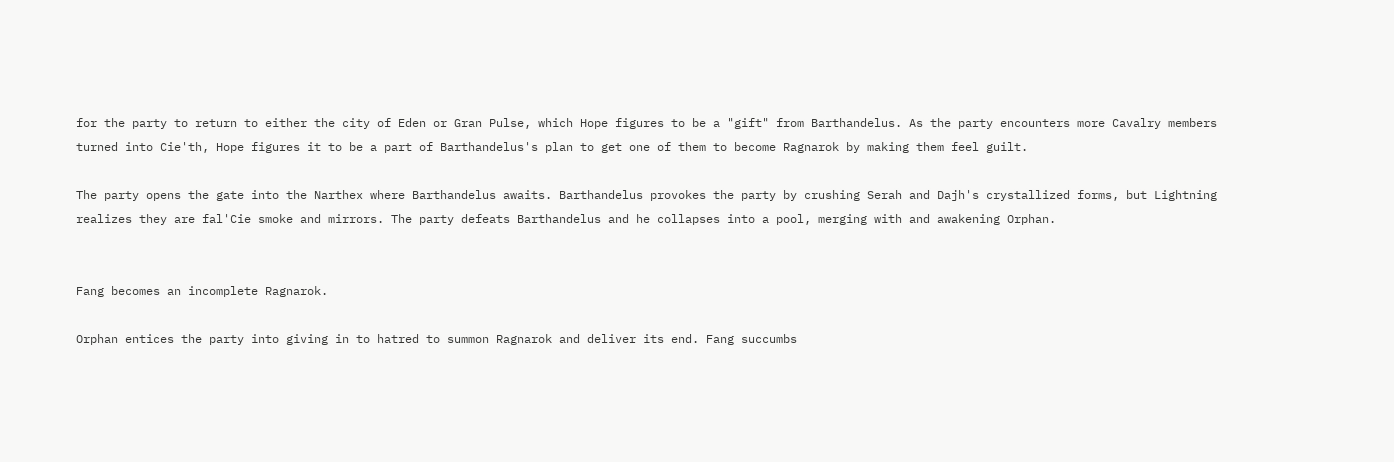for the party to return to either the city of Eden or Gran Pulse, which Hope figures to be a "gift" from Barthandelus. As the party encounters more Cavalry members turned into Cie'th, Hope figures it to be a part of Barthandelus's plan to get one of them to become Ragnarok by making them feel guilt.

The party opens the gate into the Narthex where Barthandelus awaits. Barthandelus provokes the party by crushing Serah and Dajh's crystallized forms, but Lightning realizes they are fal'Cie smoke and mirrors. The party defeats Barthandelus and he collapses into a pool, merging with and awakening Orphan.


Fang becomes an incomplete Ragnarok.

Orphan entices the party into giving in to hatred to summon Ragnarok and deliver its end. Fang succumbs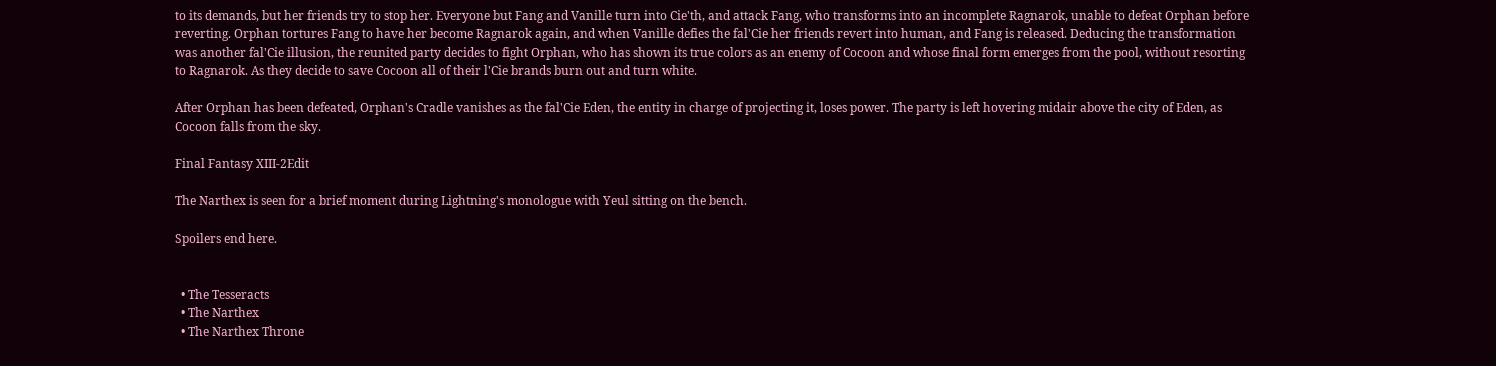to its demands, but her friends try to stop her. Everyone but Fang and Vanille turn into Cie'th, and attack Fang, who transforms into an incomplete Ragnarok, unable to defeat Orphan before reverting. Orphan tortures Fang to have her become Ragnarok again, and when Vanille defies the fal'Cie her friends revert into human, and Fang is released. Deducing the transformation was another fal'Cie illusion, the reunited party decides to fight Orphan, who has shown its true colors as an enemy of Cocoon and whose final form emerges from the pool, without resorting to Ragnarok. As they decide to save Cocoon all of their l'Cie brands burn out and turn white.

After Orphan has been defeated, Orphan's Cradle vanishes as the fal'Cie Eden, the entity in charge of projecting it, loses power. The party is left hovering midair above the city of Eden, as Cocoon falls from the sky.

Final Fantasy XIII-2Edit

The Narthex is seen for a brief moment during Lightning's monologue with Yeul sitting on the bench.

Spoilers end here.


  • The Tesseracts
  • The Narthex
  • The Narthex Throne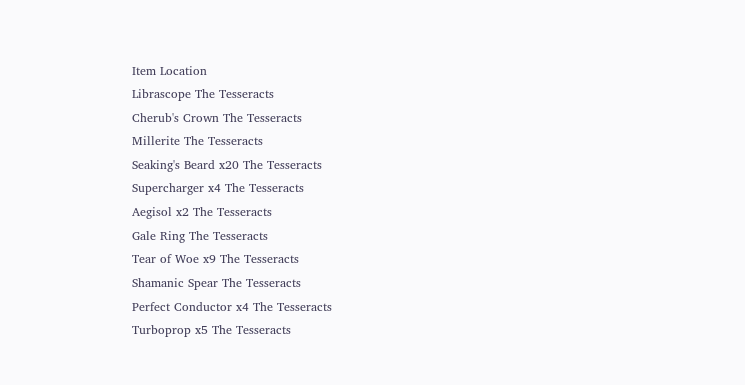Item Location
Librascope The Tesseracts
Cherub's Crown The Tesseracts
Millerite The Tesseracts
Seaking's Beard x20 The Tesseracts
Supercharger x4 The Tesseracts
Aegisol x2 The Tesseracts
Gale Ring The Tesseracts
Tear of Woe x9 The Tesseracts
Shamanic Spear The Tesseracts
Perfect Conductor x4 The Tesseracts
Turboprop x5 The Tesseracts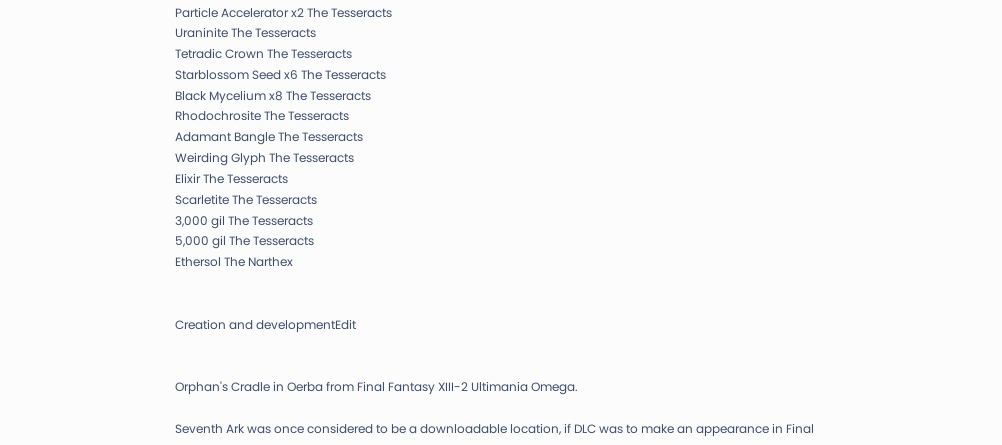Particle Accelerator x2 The Tesseracts
Uraninite The Tesseracts
Tetradic Crown The Tesseracts
Starblossom Seed x6 The Tesseracts
Black Mycelium x8 The Tesseracts
Rhodochrosite The Tesseracts
Adamant Bangle The Tesseracts
Weirding Glyph The Tesseracts
Elixir The Tesseracts
Scarletite The Tesseracts
3,000 gil The Tesseracts
5,000 gil The Tesseracts
Ethersol The Narthex


Creation and developmentEdit


Orphan's Cradle in Oerba from Final Fantasy XIII-2 Ultimania Omega.

Seventh Ark was once considered to be a downloadable location, if DLC was to make an appearance in Final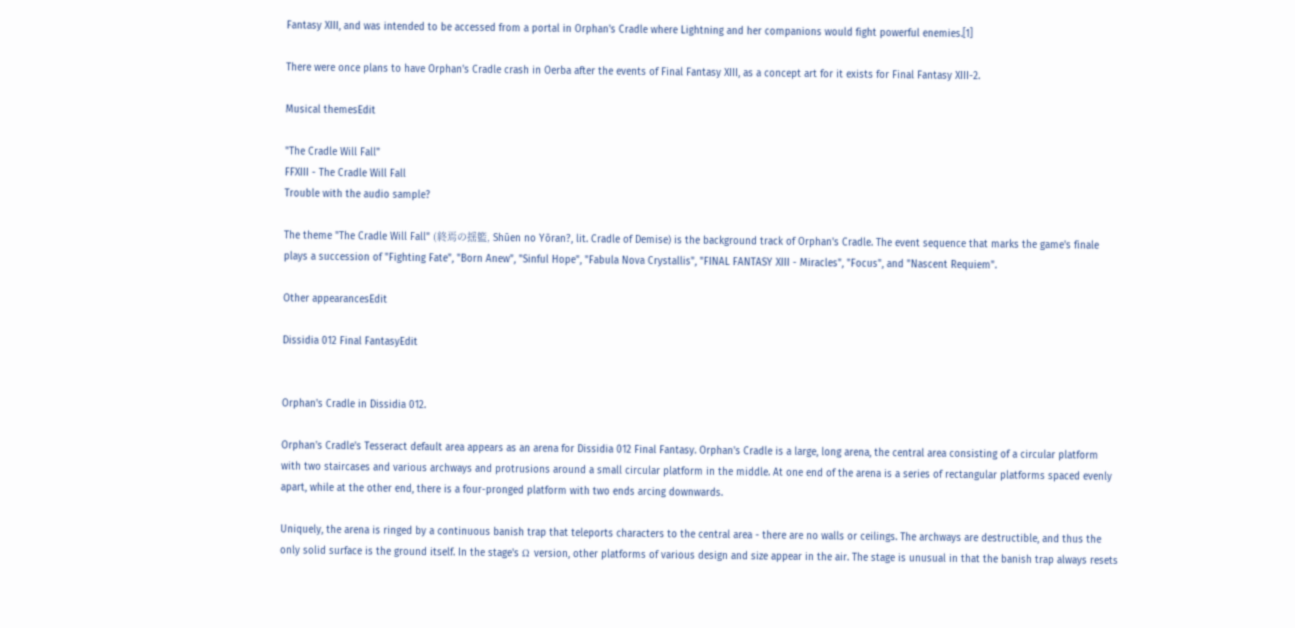Fantasy XIII, and was intended to be accessed from a portal in Orphan's Cradle where Lightning and her companions would fight powerful enemies.[1]

There were once plans to have Orphan's Cradle crash in Oerba after the events of Final Fantasy XIII, as a concept art for it exists for Final Fantasy XIII-2.

Musical themesEdit

"The Cradle Will Fall"
FFXIII - The Cradle Will Fall
Trouble with the audio sample?

The theme "The Cradle Will Fall" (終焉の揺籃, Shūen no Yōran?, lit. Cradle of Demise) is the background track of Orphan's Cradle. The event sequence that marks the game's finale plays a succession of "Fighting Fate", "Born Anew", "Sinful Hope", "Fabula Nova Crystallis", "FINAL FANTASY XIII - Miracles", "Focus", and "Nascent Requiem".

Other appearancesEdit

Dissidia 012 Final FantasyEdit


Orphan's Cradle in Dissidia 012.

Orphan's Cradle's Tesseract default area appears as an arena for Dissidia 012 Final Fantasy. Orphan's Cradle is a large, long arena, the central area consisting of a circular platform with two staircases and various archways and protrusions around a small circular platform in the middle. At one end of the arena is a series of rectangular platforms spaced evenly apart, while at the other end, there is a four-pronged platform with two ends arcing downwards.

Uniquely, the arena is ringed by a continuous banish trap that teleports characters to the central area - there are no walls or ceilings. The archways are destructible, and thus the only solid surface is the ground itself. In the stage's Ω version, other platforms of various design and size appear in the air. The stage is unusual in that the banish trap always resets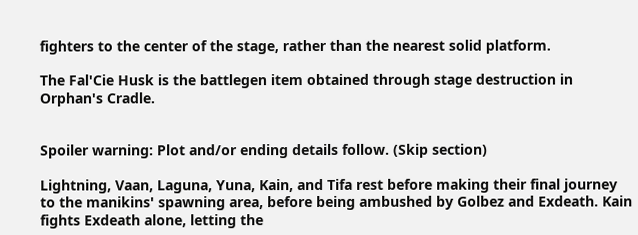fighters to the center of the stage, rather than the nearest solid platform.

The Fal'Cie Husk is the battlegen item obtained through stage destruction in Orphan's Cradle.


Spoiler warning: Plot and/or ending details follow. (Skip section)

Lightning, Vaan, Laguna, Yuna, Kain, and Tifa rest before making their final journey to the manikins' spawning area, before being ambushed by Golbez and Exdeath. Kain fights Exdeath alone, letting the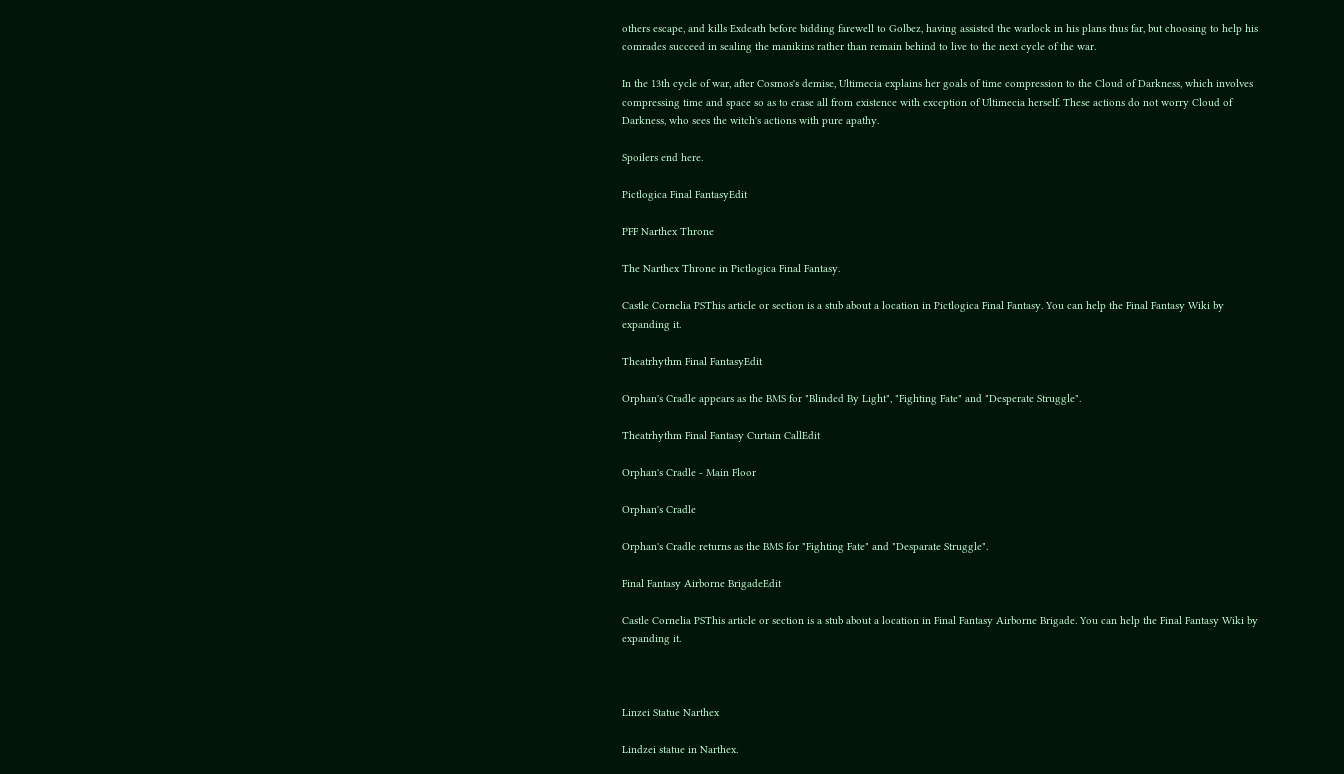others escape, and kills Exdeath before bidding farewell to Golbez, having assisted the warlock in his plans thus far, but choosing to help his comrades succeed in sealing the manikins rather than remain behind to live to the next cycle of the war.

In the 13th cycle of war, after Cosmos's demise, Ultimecia explains her goals of time compression to the Cloud of Darkness, which involves compressing time and space so as to erase all from existence with exception of Ultimecia herself. These actions do not worry Cloud of Darkness, who sees the witch's actions with pure apathy.

Spoilers end here.

Pictlogica Final FantasyEdit

PFF Narthex Throne

The Narthex Throne in Pictlogica Final Fantasy.

Castle Cornelia PSThis article or section is a stub about a location in Pictlogica Final Fantasy. You can help the Final Fantasy Wiki by expanding it.

Theatrhythm Final FantasyEdit

Orphan's Cradle appears as the BMS for "Blinded By Light", "Fighting Fate" and "Desperate Struggle".

Theatrhythm Final Fantasy Curtain CallEdit

Orphan's Cradle - Main Floor

Orphan's Cradle

Orphan's Cradle returns as the BMS for "Fighting Fate" and "Desparate Struggle".

Final Fantasy Airborne BrigadeEdit

Castle Cornelia PSThis article or section is a stub about a location in Final Fantasy Airborne Brigade. You can help the Final Fantasy Wiki by expanding it.



Linzei Statue Narthex

Lindzei statue in Narthex.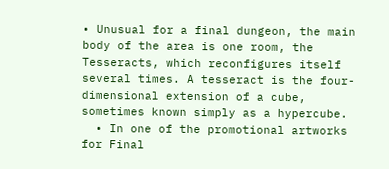• Unusual for a final dungeon, the main body of the area is one room, the Tesseracts, which reconfigures itself several times. A tesseract is the four-dimensional extension of a cube, sometimes known simply as a hypercube.
  • In one of the promotional artworks for Final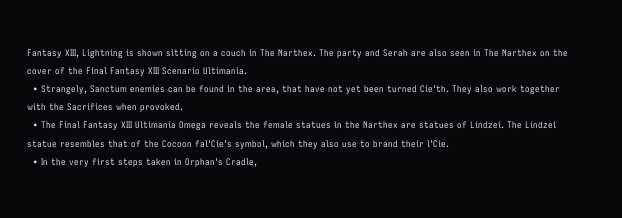Fantasy XIII, Lightning is shown sitting on a couch in The Narthex. The party and Serah are also seen in The Narthex on the cover of the Final Fantasy XIII Scenario Ultimania.
  • Strangely, Sanctum enemies can be found in the area, that have not yet been turned Cie'th. They also work together with the Sacrifices when provoked.
  • The Final Fantasy XIII Ultimania Omega reveals the female statues in the Narthex are statues of Lindzei. The Lindzei statue resembles that of the Cocoon fal'Cie's symbol, which they also use to brand their l'Cie.
  • In the very first steps taken in Orphan's Cradle,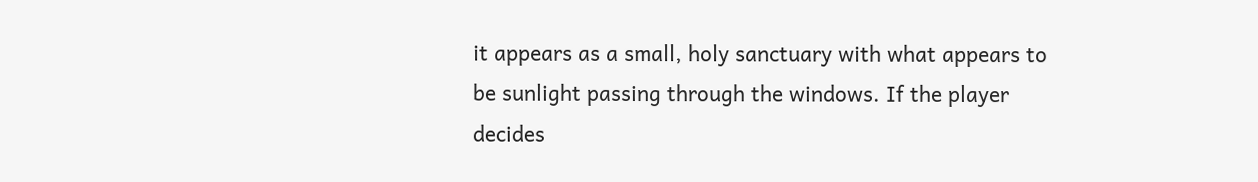it appears as a small, holy sanctuary with what appears to be sunlight passing through the windows. If the player decides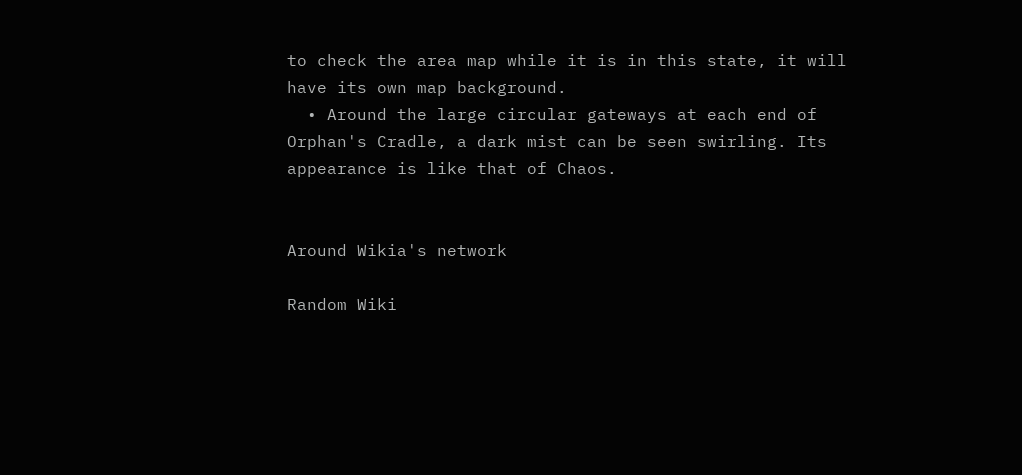to check the area map while it is in this state, it will have its own map background.
  • Around the large circular gateways at each end of Orphan's Cradle, a dark mist can be seen swirling. Its appearance is like that of Chaos.


Around Wikia's network

Random Wiki